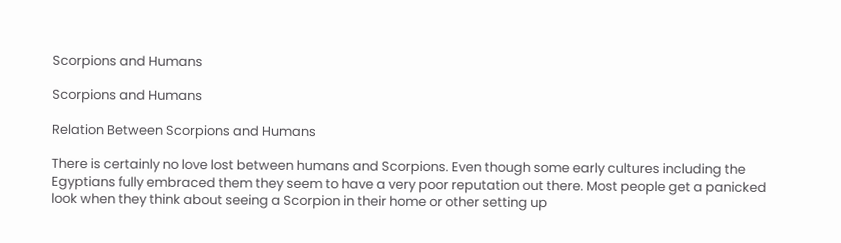Scorpions and Humans

Scorpions and Humans

Relation Between Scorpions and Humans

There is certainly no love lost between humans and Scorpions. Even though some early cultures including the Egyptians fully embraced them they seem to have a very poor reputation out there. Most people get a panicked look when they think about seeing a Scorpion in their home or other setting up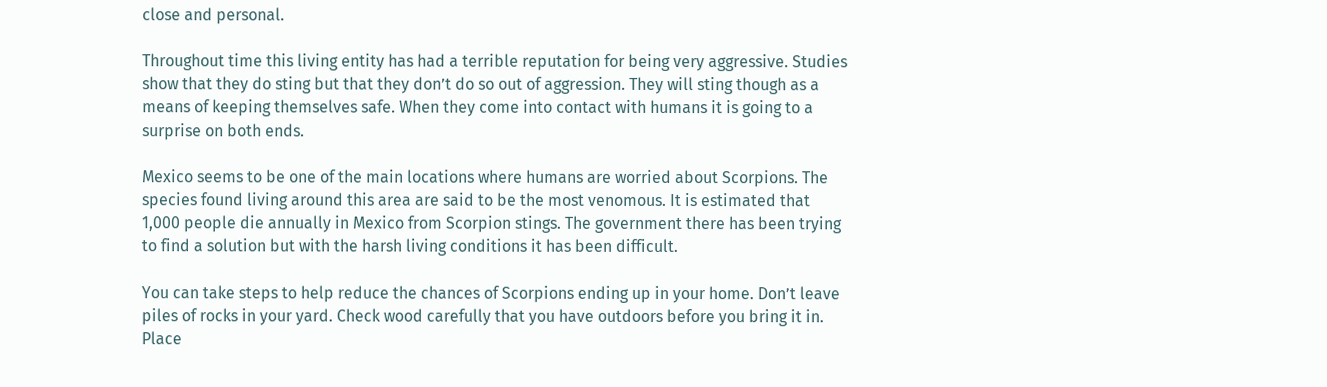close and personal.

Throughout time this living entity has had a terrible reputation for being very aggressive. Studies show that they do sting but that they don’t do so out of aggression. They will sting though as a means of keeping themselves safe. When they come into contact with humans it is going to a surprise on both ends.

Mexico seems to be one of the main locations where humans are worried about Scorpions. The species found living around this area are said to be the most venomous. It is estimated that 1,000 people die annually in Mexico from Scorpion stings. The government there has been trying to find a solution but with the harsh living conditions it has been difficult.

You can take steps to help reduce the chances of Scorpions ending up in your home. Don’t leave piles of rocks in your yard. Check wood carefully that you have outdoors before you bring it in. Place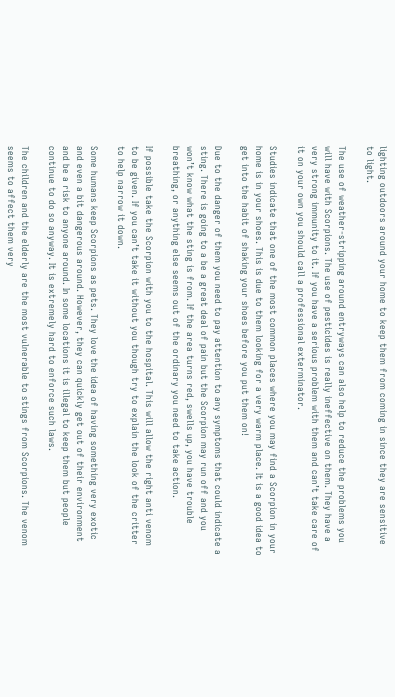lighting outdoors around your home to keep them from coming in since they are sensitive to light.

The use of weather-stripping around entryways can also help to reduce the problems you will have with Scorpions. The use of pesticides is really ineffective on them. They have a very strong immunity to it. If you have a serious problem with them and can’t take care of it on your own you should call a professional exterminator.

Studies indicate that one of the most common places where you may find a Scorpion in your home is in your shoes. This is due to them looking for a very warm place. It is a good idea to get into the habit of shaking your shoes before you put them on!

Due to the danger of them you need to pay attention to any symptoms that could indicate a sting. There is going to a be a great deal of pain but the Scorpion may run off and you won’t know what the sting is from. If the area turns red, swells up, you have trouble breathing, or anything else seems out of the ordinary you need to take action.

If possible take the Scorpion with you to the hospital. This will allow the right anti venom to be given. If you can’t take it without you though try to explain the look of the critter to help narrow it down.

Some humans keep Scorpions as pets. They love the idea of having something very exotic and even a bit dangerous around. However, they can quickly get out of their environment and be a risk to anyone around. In some locations it is illegal to keep them but people continue to do so anyway. It is extremely hard to enforce such laws.

The children and the elderly are the most vulnerable to stings from Scorpions. The venom seems to affect them very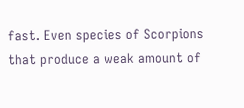fast. Even species of Scorpions that produce a weak amount of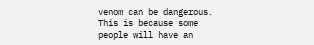venom can be dangerous. This is because some people will have an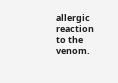allergic reaction to the venom.